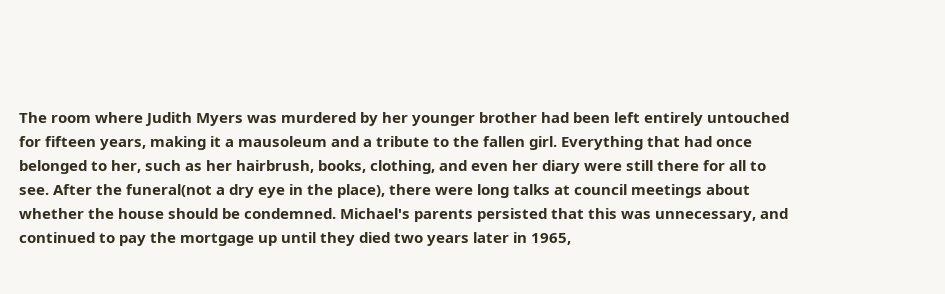The room where Judith Myers was murdered by her younger brother had been left entirely untouched for fifteen years, making it a mausoleum and a tribute to the fallen girl. Everything that had once belonged to her, such as her hairbrush, books, clothing, and even her diary were still there for all to see. After the funeral(not a dry eye in the place), there were long talks at council meetings about whether the house should be condemned. Michael's parents persisted that this was unnecessary, and continued to pay the mortgage up until they died two years later in 1965,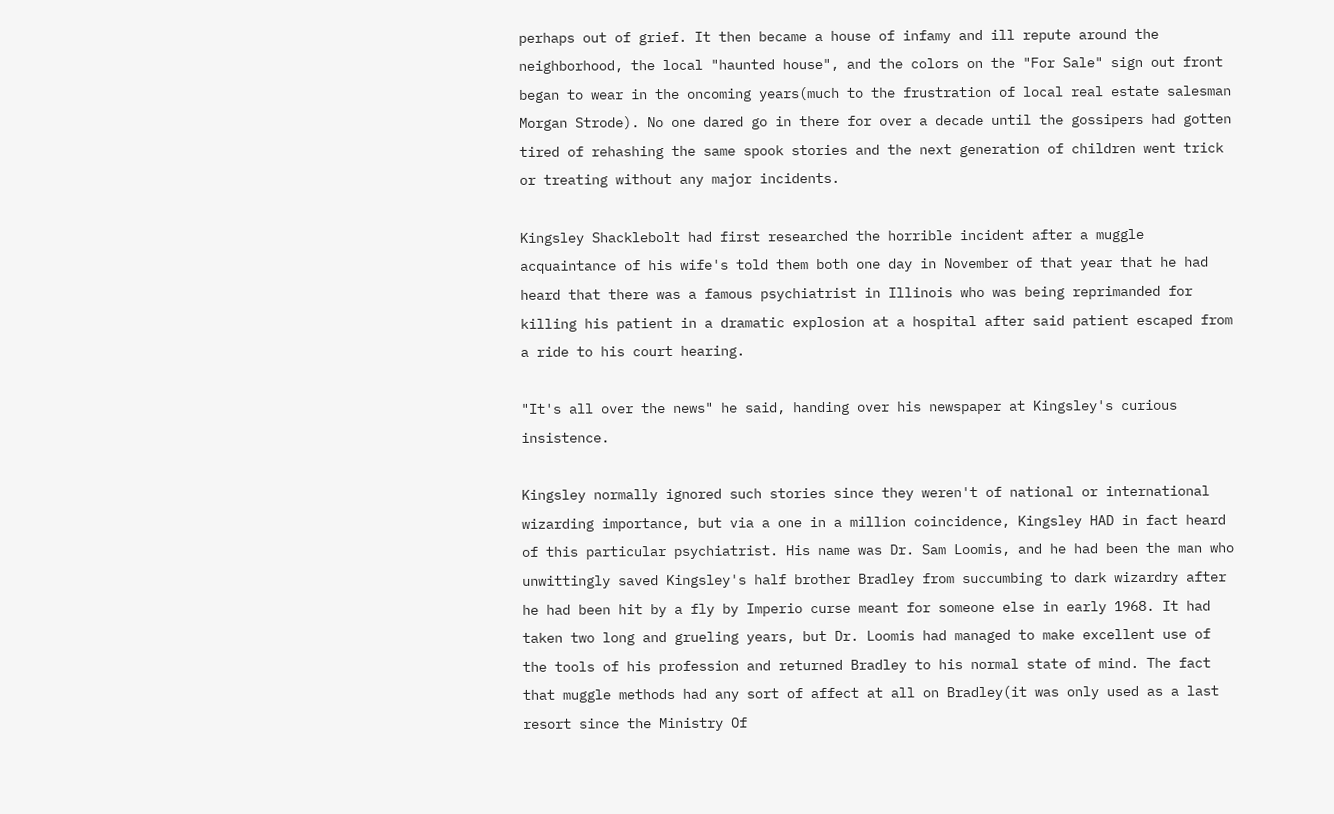perhaps out of grief. It then became a house of infamy and ill repute around the neighborhood, the local "haunted house", and the colors on the "For Sale" sign out front began to wear in the oncoming years(much to the frustration of local real estate salesman Morgan Strode). No one dared go in there for over a decade until the gossipers had gotten tired of rehashing the same spook stories and the next generation of children went trick or treating without any major incidents.

Kingsley Shacklebolt had first researched the horrible incident after a muggle acquaintance of his wife's told them both one day in November of that year that he had heard that there was a famous psychiatrist in Illinois who was being reprimanded for killing his patient in a dramatic explosion at a hospital after said patient escaped from a ride to his court hearing.

"It's all over the news" he said, handing over his newspaper at Kingsley's curious insistence.

Kingsley normally ignored such stories since they weren't of national or international wizarding importance, but via a one in a million coincidence, Kingsley HAD in fact heard of this particular psychiatrist. His name was Dr. Sam Loomis, and he had been the man who unwittingly saved Kingsley's half brother Bradley from succumbing to dark wizardry after he had been hit by a fly by Imperio curse meant for someone else in early 1968. It had taken two long and grueling years, but Dr. Loomis had managed to make excellent use of the tools of his profession and returned Bradley to his normal state of mind. The fact that muggle methods had any sort of affect at all on Bradley(it was only used as a last resort since the Ministry Of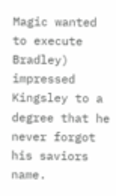Magic wanted to execute Bradley) impressed Kingsley to a degree that he never forgot his saviors name.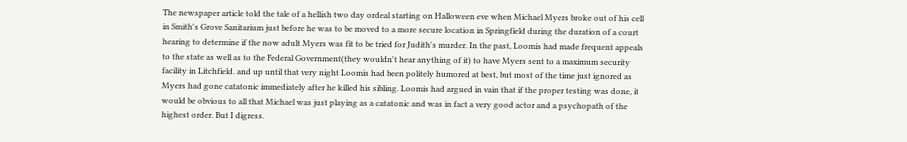The newspaper article told the tale of a hellish two day ordeal starting on Halloween eve when Michael Myers broke out of his cell in Smith's Grove Sanitarium just before he was to be moved to a more secure location in Springfield during the duration of a court hearing to determine if the now adult Myers was fit to be tried for Judith's murder. In the past, Loomis had made frequent appeals to the state as well as to the Federal Government(they wouldn't hear anything of it) to have Myers sent to a maximum security facility in Litchfield. and up until that very night Loomis had been politely humored at best, but most of the time just ignored as Myers had gone catatonic immediately after he killed his sibling. Loomis had argued in vain that if the proper testing was done, it would be obvious to all that Michael was just playing as a catatonic and was in fact a very good actor and a psychopath of the highest order. But I digress.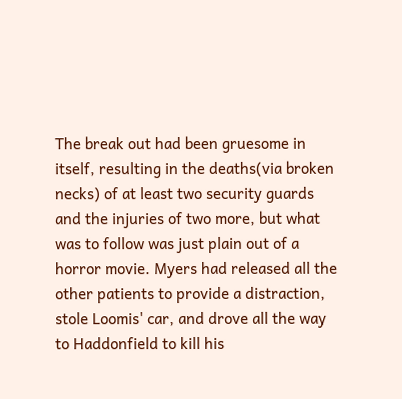The break out had been gruesome in itself, resulting in the deaths(via broken necks) of at least two security guards and the injuries of two more, but what was to follow was just plain out of a horror movie. Myers had released all the other patients to provide a distraction, stole Loomis' car, and drove all the way to Haddonfield to kill his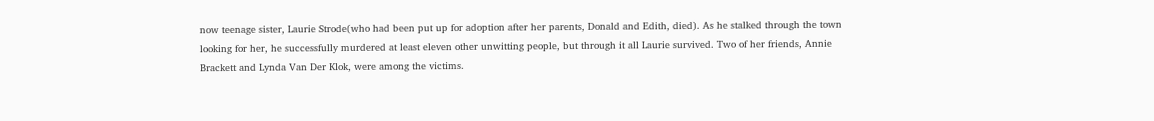now teenage sister, Laurie Strode(who had been put up for adoption after her parents, Donald and Edith, died). As he stalked through the town looking for her, he successfully murdered at least eleven other unwitting people, but through it all Laurie survived. Two of her friends, Annie Brackett and Lynda Van Der Klok, were among the victims.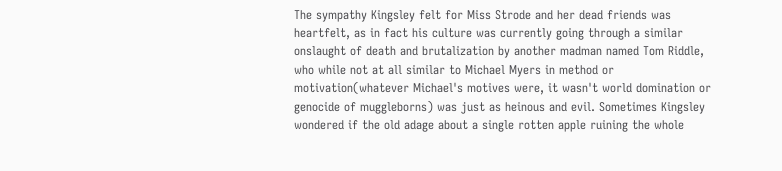The sympathy Kingsley felt for Miss Strode and her dead friends was heartfelt, as in fact his culture was currently going through a similar onslaught of death and brutalization by another madman named Tom Riddle, who while not at all similar to Michael Myers in method or motivation(whatever Michael's motives were, it wasn't world domination or genocide of muggleborns) was just as heinous and evil. Sometimes Kingsley wondered if the old adage about a single rotten apple ruining the whole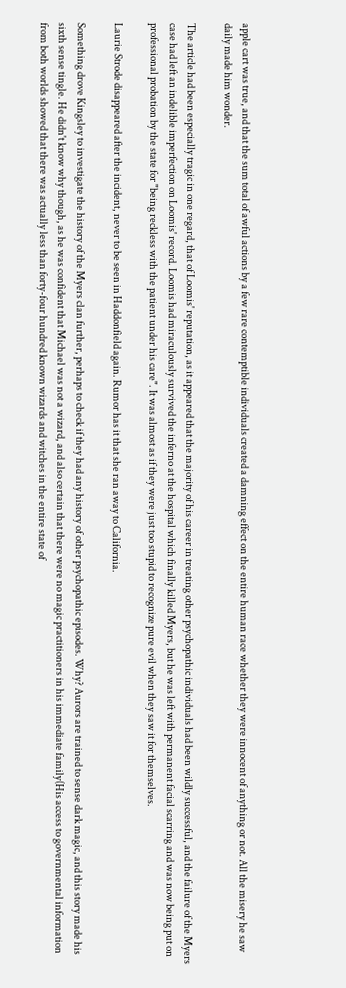apple cart was true, and that the sum total of awful actions by a few rare contemptible individuals created a damning effect on the entire human race whether they were innocent of anything or not. All the misery he saw daily made him wonder.

The article had been especially tragic in one regard, that of Loomis' reputation, as it appeared that the majority of his career in treating other psychopathic individuals had been wildly successful, and the failure of the Myers case had left an indelible imperfection on Loomis' record. Loomis had miraculously survived the inferno at the hospital which finally killed Myers, but he was left with permanent facial scarring and was now being put on professional probation by the state for "being reckless with the patient under his care". It was almost as if they were just too stupid to recognize pure evil when they saw it for themselves.

Laurie Strode disappeared after the incident, never to be seen in Haddonfield again. Rumor has it that she ran away to California.

Something drove Kingsley to investigate the history of the Myers clan further, perhaps to check if they had any history of other psychopathic episodes. Why? Aurors are trained to sense dark magic, and this story made his sixth sense tingle. He didn't know why though, as he was confident that Michael was not a wizard, and also certain that there were no magic practitioners in his immediate family(His access to governmental information from both worlds showed that there was actually less than forty-four hundred known wizards and witches in the entire state of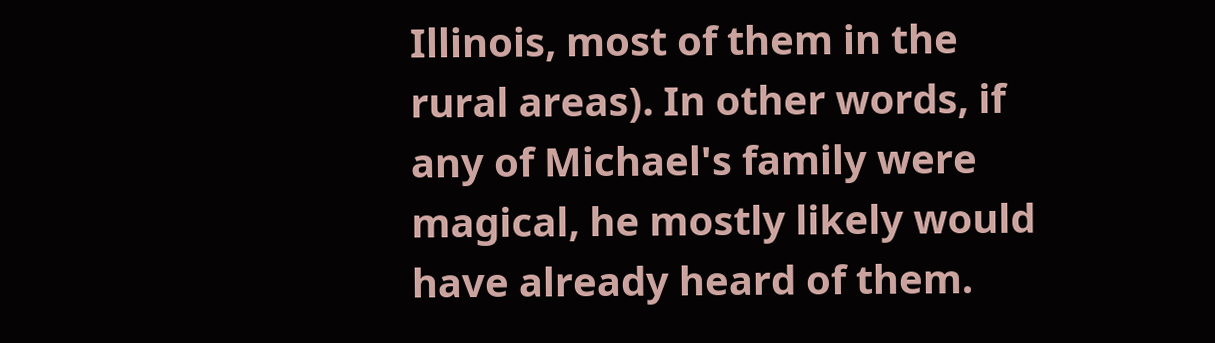Illinois, most of them in the rural areas). In other words, if any of Michael's family were magical, he mostly likely would have already heard of them.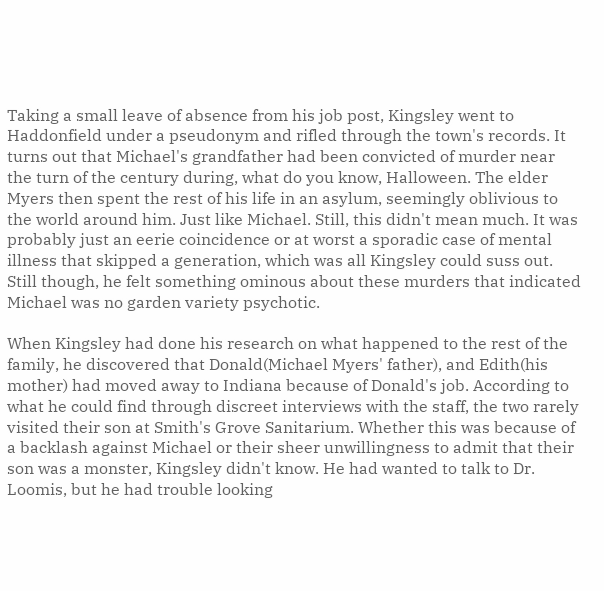Taking a small leave of absence from his job post, Kingsley went to Haddonfield under a pseudonym and rifled through the town's records. It turns out that Michael's grandfather had been convicted of murder near the turn of the century during, what do you know, Halloween. The elder Myers then spent the rest of his life in an asylum, seemingly oblivious to the world around him. Just like Michael. Still, this didn't mean much. It was probably just an eerie coincidence or at worst a sporadic case of mental illness that skipped a generation, which was all Kingsley could suss out. Still though, he felt something ominous about these murders that indicated Michael was no garden variety psychotic.

When Kingsley had done his research on what happened to the rest of the family, he discovered that Donald(Michael Myers' father), and Edith(his mother) had moved away to Indiana because of Donald's job. According to what he could find through discreet interviews with the staff, the two rarely visited their son at Smith's Grove Sanitarium. Whether this was because of a backlash against Michael or their sheer unwillingness to admit that their son was a monster, Kingsley didn't know. He had wanted to talk to Dr. Loomis, but he had trouble looking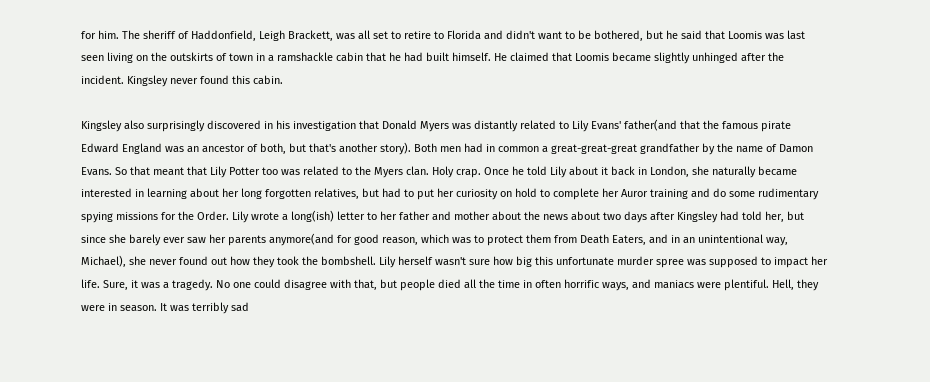for him. The sheriff of Haddonfield, Leigh Brackett, was all set to retire to Florida and didn't want to be bothered, but he said that Loomis was last seen living on the outskirts of town in a ramshackle cabin that he had built himself. He claimed that Loomis became slightly unhinged after the incident. Kingsley never found this cabin.

Kingsley also surprisingly discovered in his investigation that Donald Myers was distantly related to Lily Evans' father(and that the famous pirate Edward England was an ancestor of both, but that's another story). Both men had in common a great-great-great grandfather by the name of Damon Evans. So that meant that Lily Potter too was related to the Myers clan. Holy crap. Once he told Lily about it back in London, she naturally became interested in learning about her long forgotten relatives, but had to put her curiosity on hold to complete her Auror training and do some rudimentary spying missions for the Order. Lily wrote a long(ish) letter to her father and mother about the news about two days after Kingsley had told her, but since she barely ever saw her parents anymore(and for good reason, which was to protect them from Death Eaters, and in an unintentional way, Michael), she never found out how they took the bombshell. Lily herself wasn't sure how big this unfortunate murder spree was supposed to impact her life. Sure, it was a tragedy. No one could disagree with that, but people died all the time in often horrific ways, and maniacs were plentiful. Hell, they were in season. It was terribly sad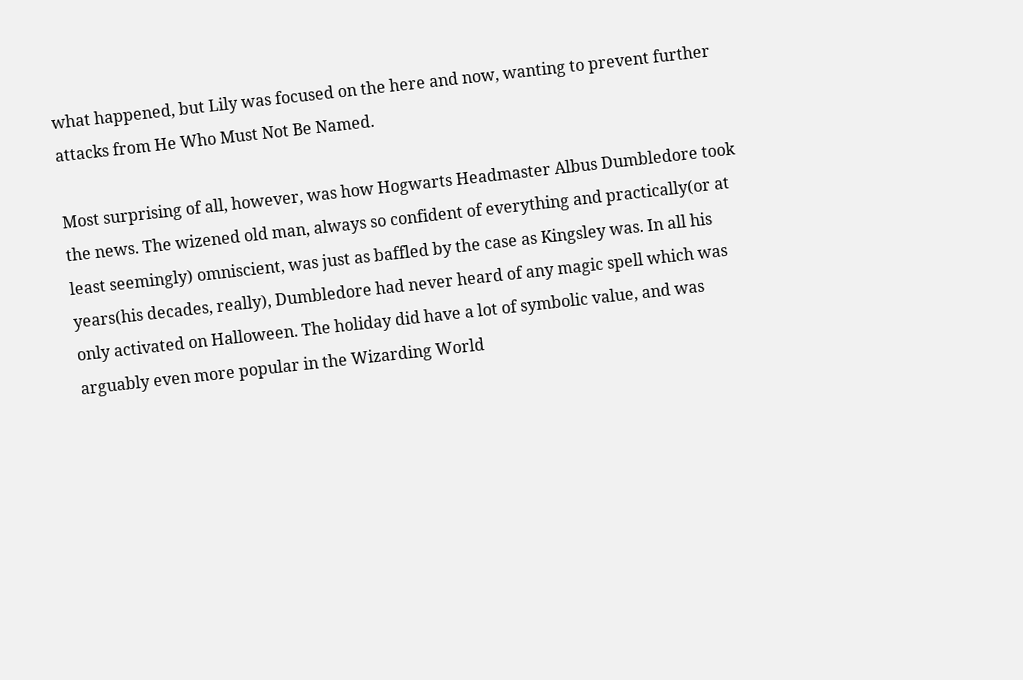what happened, but Lily was focused on the here and now, wanting to prevent further attacks from He Who Must Not Be Named.

Most surprising of all, however, was how Hogwarts Headmaster Albus Dumbledore took the news. The wizened old man, always so confident of everything and practically(or at least seemingly) omniscient, was just as baffled by the case as Kingsley was. In all his years(his decades, really), Dumbledore had never heard of any magic spell which was only activated on Halloween. The holiday did have a lot of symbolic value, and was arguably even more popular in the Wizarding World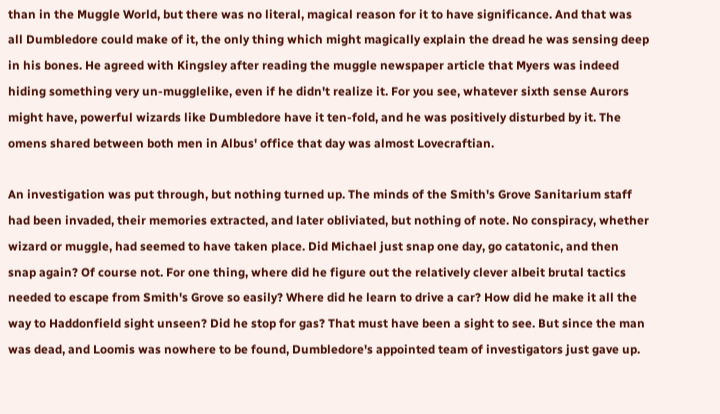than in the Muggle World, but there was no literal, magical reason for it to have significance. And that was all Dumbledore could make of it, the only thing which might magically explain the dread he was sensing deep in his bones. He agreed with Kingsley after reading the muggle newspaper article that Myers was indeed hiding something very un-mugglelike, even if he didn't realize it. For you see, whatever sixth sense Aurors might have, powerful wizards like Dumbledore have it ten-fold, and he was positively disturbed by it. The omens shared between both men in Albus' office that day was almost Lovecraftian.

An investigation was put through, but nothing turned up. The minds of the Smith's Grove Sanitarium staff had been invaded, their memories extracted, and later obliviated, but nothing of note. No conspiracy, whether wizard or muggle, had seemed to have taken place. Did Michael just snap one day, go catatonic, and then snap again? Of course not. For one thing, where did he figure out the relatively clever albeit brutal tactics needed to escape from Smith's Grove so easily? Where did he learn to drive a car? How did he make it all the way to Haddonfield sight unseen? Did he stop for gas? That must have been a sight to see. But since the man was dead, and Loomis was nowhere to be found, Dumbledore's appointed team of investigators just gave up.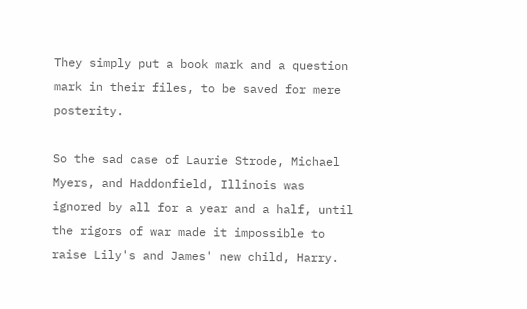They simply put a book mark and a question mark in their files, to be saved for mere posterity.

So the sad case of Laurie Strode, Michael Myers, and Haddonfield, Illinois was ignored by all for a year and a half, until the rigors of war made it impossible to raise Lily's and James' new child, Harry.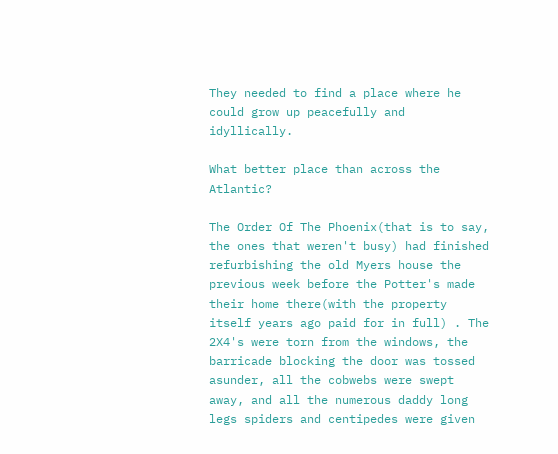They needed to find a place where he could grow up peacefully and idyllically.

What better place than across the Atlantic?

The Order Of The Phoenix(that is to say, the ones that weren't busy) had finished refurbishing the old Myers house the previous week before the Potter's made their home there(with the property itself years ago paid for in full) . The 2X4's were torn from the windows, the barricade blocking the door was tossed asunder, all the cobwebs were swept away, and all the numerous daddy long legs spiders and centipedes were given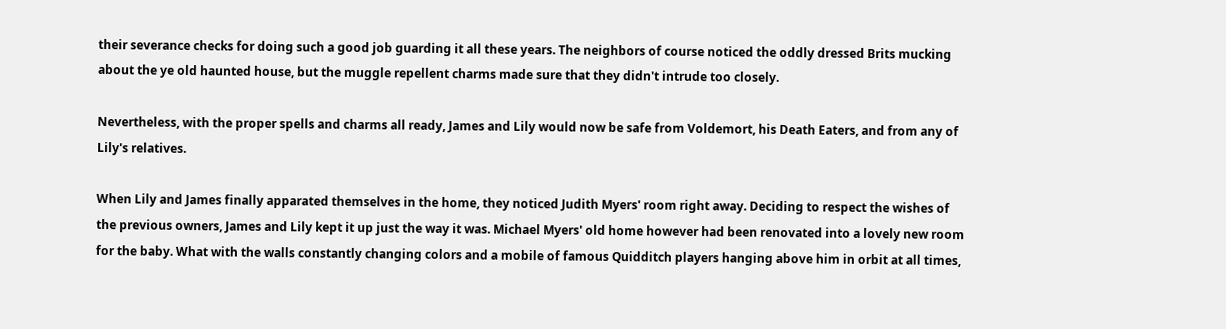their severance checks for doing such a good job guarding it all these years. The neighbors of course noticed the oddly dressed Brits mucking about the ye old haunted house, but the muggle repellent charms made sure that they didn't intrude too closely.

Nevertheless, with the proper spells and charms all ready, James and Lily would now be safe from Voldemort, his Death Eaters, and from any of Lily's relatives.

When Lily and James finally apparated themselves in the home, they noticed Judith Myers' room right away. Deciding to respect the wishes of the previous owners, James and Lily kept it up just the way it was. Michael Myers' old home however had been renovated into a lovely new room for the baby. What with the walls constantly changing colors and a mobile of famous Quidditch players hanging above him in orbit at all times,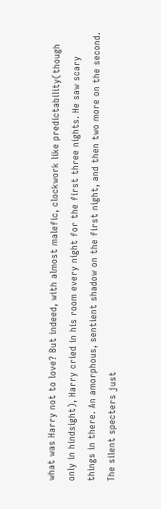what was Harry not to love? But indeed, with almost malefic, clockwork like predictability(though only in hindsight), Harry cried in his room every night for the first three nights. He saw scary things in there. An amorphous, sentient shadow on the first night, and then two more on the second. The silent specters just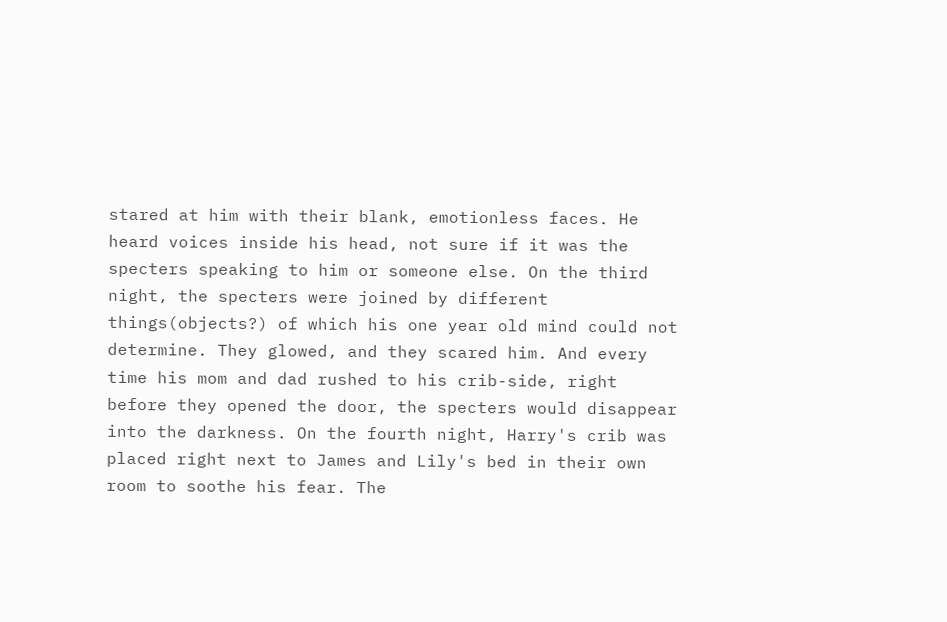stared at him with their blank, emotionless faces. He heard voices inside his head, not sure if it was the specters speaking to him or someone else. On the third night, the specters were joined by different things(objects?) of which his one year old mind could not determine. They glowed, and they scared him. And every time his mom and dad rushed to his crib-side, right before they opened the door, the specters would disappear into the darkness. On the fourth night, Harry's crib was placed right next to James and Lily's bed in their own room to soothe his fear. The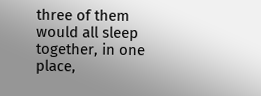three of them would all sleep together, in one place,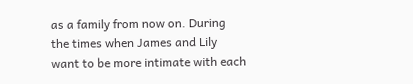as a family from now on. During the times when James and Lily want to be more intimate with each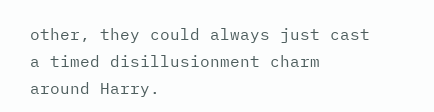other, they could always just cast a timed disillusionment charm around Harry.